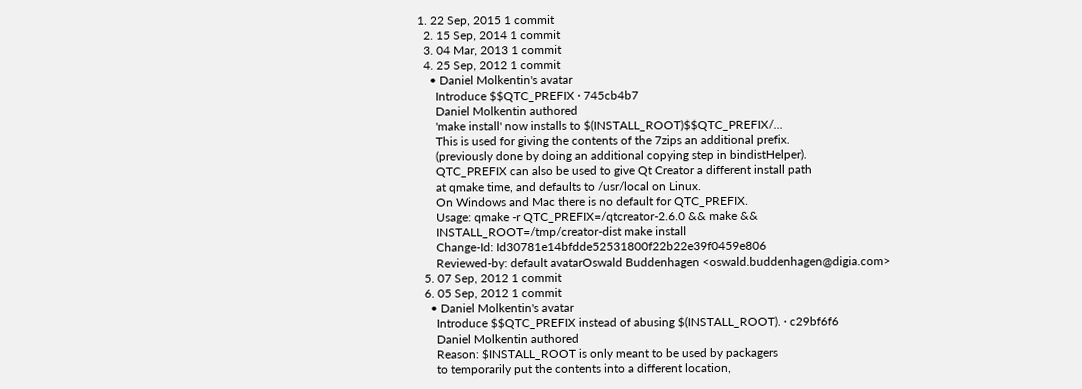1. 22 Sep, 2015 1 commit
  2. 15 Sep, 2014 1 commit
  3. 04 Mar, 2013 1 commit
  4. 25 Sep, 2012 1 commit
    • Daniel Molkentin's avatar
      Introduce $$QTC_PREFIX · 745cb4b7
      Daniel Molkentin authored
      'make install' now installs to $(INSTALL_ROOT)$$QTC_PREFIX/...
      This is used for giving the contents of the 7zips an additional prefix.
      (previously done by doing an additional copying step in bindistHelper).
      QTC_PREFIX can also be used to give Qt Creator a different install path
      at qmake time, and defaults to /usr/local on Linux.
      On Windows and Mac there is no default for QTC_PREFIX.
      Usage: qmake -r QTC_PREFIX=/qtcreator-2.6.0 && make &&
      INSTALL_ROOT=/tmp/creator-dist make install
      Change-Id: Id30781e14bfdde52531800f22b22e39f0459e806
      Reviewed-by: default avatarOswald Buddenhagen <oswald.buddenhagen@digia.com>
  5. 07 Sep, 2012 1 commit
  6. 05 Sep, 2012 1 commit
    • Daniel Molkentin's avatar
      Introduce $$QTC_PREFIX instead of abusing $(INSTALL_ROOT). · c29bf6f6
      Daniel Molkentin authored
      Reason: $INSTALL_ROOT is only meant to be used by packagers
      to temporarily put the contents into a different location,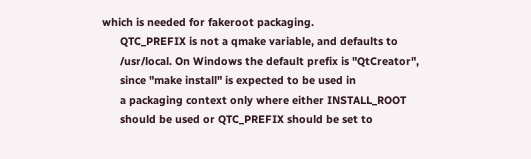which is needed for fakeroot packaging.
      QTC_PREFIX is not a qmake variable, and defaults to
      /usr/local. On Windows the default prefix is "QtCreator",
      since "make install" is expected to be used in
      a packaging context only where either INSTALL_ROOT
      should be used or QTC_PREFIX should be set to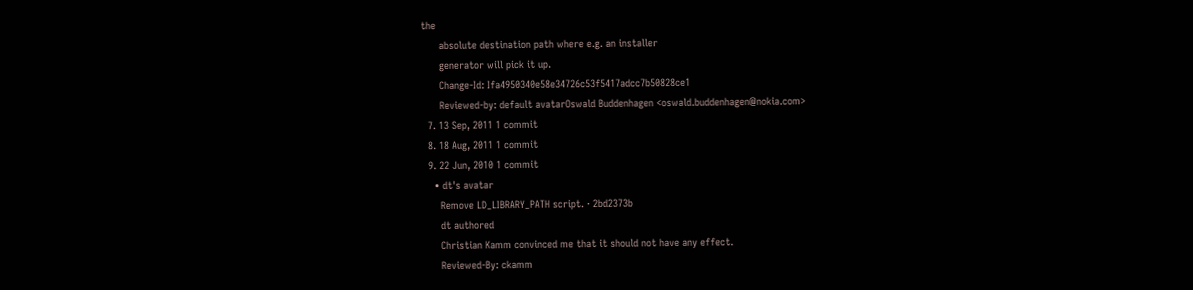the
      absolute destination path where e.g. an installer
      generator will pick it up.
      Change-Id: Ifa4950340e58e34726c53f5417adcc7b50828ce1
      Reviewed-by: default avatarOswald Buddenhagen <oswald.buddenhagen@nokia.com>
  7. 13 Sep, 2011 1 commit
  8. 18 Aug, 2011 1 commit
  9. 22 Jun, 2010 1 commit
    • dt's avatar
      Remove LD_LIBRARY_PATH script. · 2bd2373b
      dt authored
      Christian Kamm convinced me that it should not have any effect.
      Reviewed-By: ckamm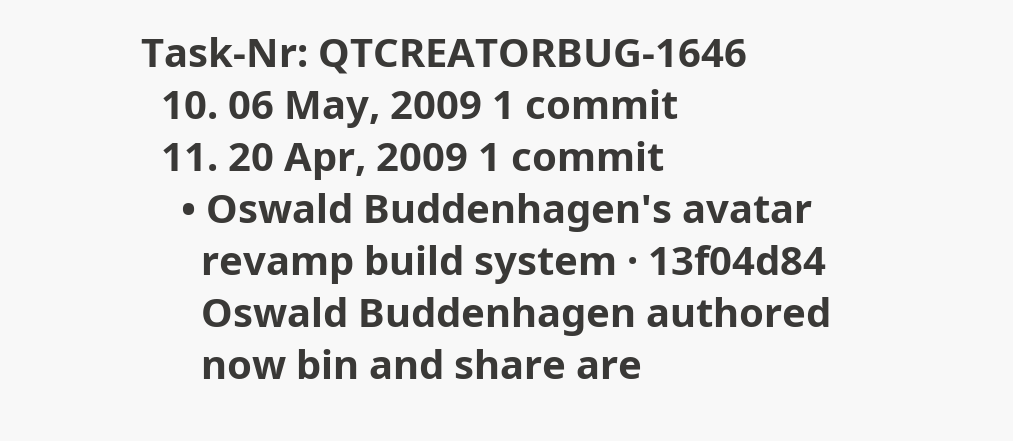Task-Nr: QTCREATORBUG-1646
  10. 06 May, 2009 1 commit
  11. 20 Apr, 2009 1 commit
    • Oswald Buddenhagen's avatar
      revamp build system · 13f04d84
      Oswald Buddenhagen authored
      now bin and share are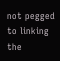not pegged to linking the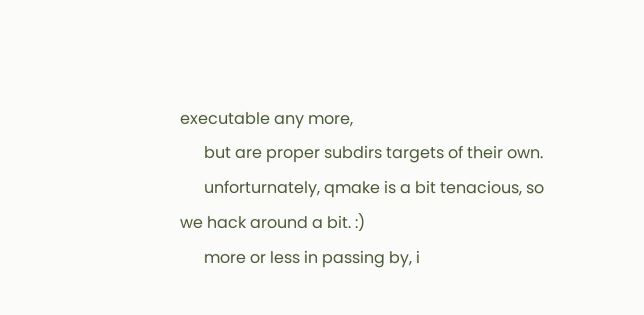executable any more,
      but are proper subdirs targets of their own.
      unforturnately, qmake is a bit tenacious, so we hack around a bit. :)
      more or less in passing by, i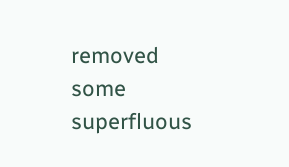removed some superfluous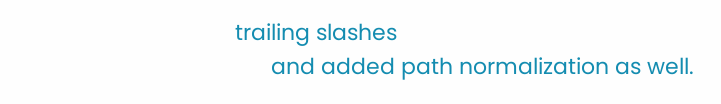trailing slashes
      and added path normalization as well.